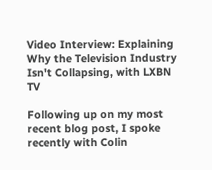Video Interview: Explaining Why the Television Industry Isn't Collapsing, with LXBN TV

Following up on my most recent blog post, I spoke recently with Colin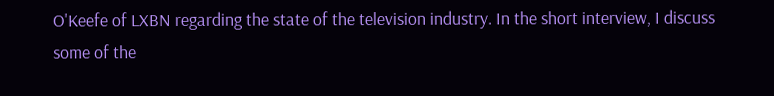O'Keefe of LXBN regarding the state of the television industry. In the short interview, I discuss some of the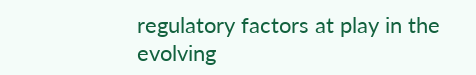regulatory factors at play in the evolving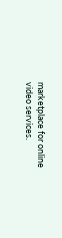marketplace for online video services.